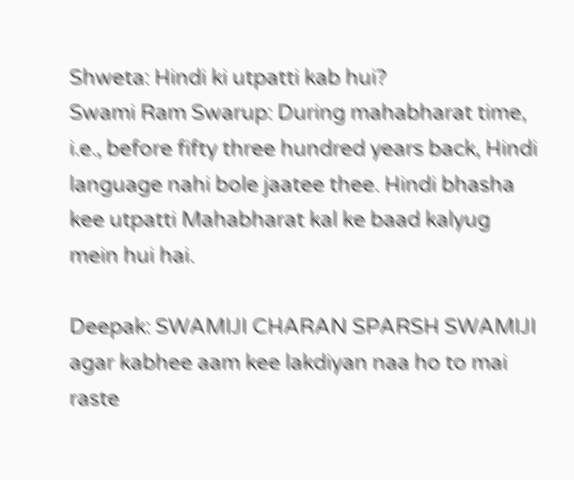Shweta: Hindi ki utpatti kab hui?
Swami Ram Swarup: During mahabharat time, i.e., before fifty three hundred years back, Hindi language nahi bole jaatee thee. Hindi bhasha kee utpatti Mahabharat kal ke baad kalyug mein hui hai.

Deepak: SWAMIJI CHARAN SPARSH SWAMIJI agar kabhee aam kee lakdiyan naa ho to mai raste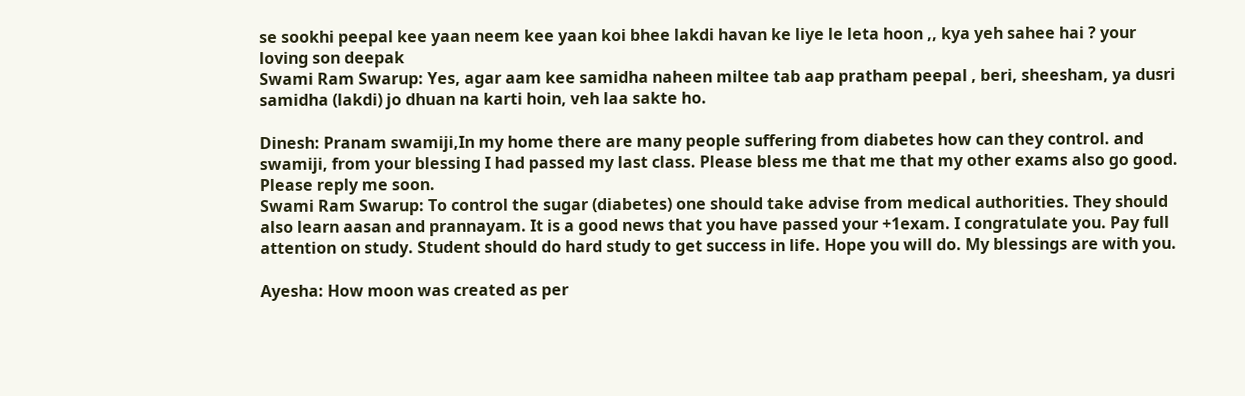se sookhi peepal kee yaan neem kee yaan koi bhee lakdi havan ke liye le leta hoon ,, kya yeh sahee hai ? your loving son deepak
Swami Ram Swarup: Yes, agar aam kee samidha naheen miltee tab aap pratham peepal , beri, sheesham, ya dusri samidha (lakdi) jo dhuan na karti hoin, veh laa sakte ho.

Dinesh: Pranam swamiji,In my home there are many people suffering from diabetes how can they control. and swamiji, from your blessing I had passed my last class. Please bless me that me that my other exams also go good. Please reply me soon.
Swami Ram Swarup: To control the sugar (diabetes) one should take advise from medical authorities. They should also learn aasan and prannayam. It is a good news that you have passed your +1exam. I congratulate you. Pay full attention on study. Student should do hard study to get success in life. Hope you will do. My blessings are with you.

Ayesha: How moon was created as per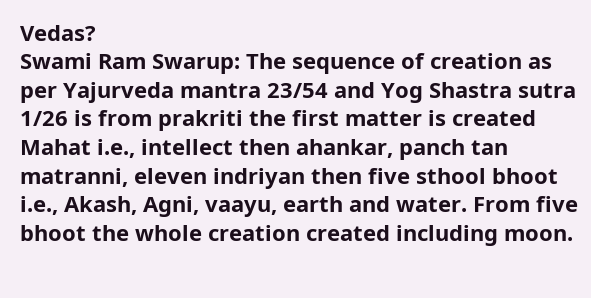Vedas?
Swami Ram Swarup: The sequence of creation as per Yajurveda mantra 23/54 and Yog Shastra sutra 1/26 is from prakriti the first matter is created Mahat i.e., intellect then ahankar, panch tan matranni, eleven indriyan then five sthool bhoot i.e., Akash, Agni, vaayu, earth and water. From five bhoot the whole creation created including moon.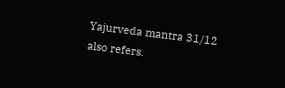Yajurveda mantra 31/12 also refers.